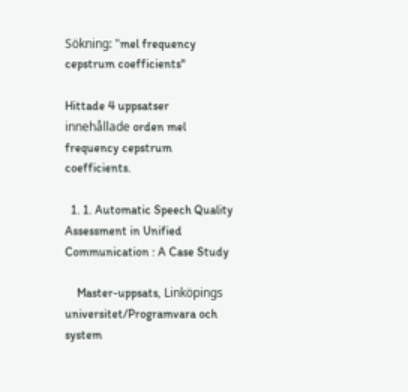Sökning: "mel frequency cepstrum coefficients"

Hittade 4 uppsatser innehållade orden mel frequency cepstrum coefficients.

  1. 1. Automatic Speech Quality Assessment in Unified Communication : A Case Study

    Master-uppsats, Linköpings universitet/Programvara och system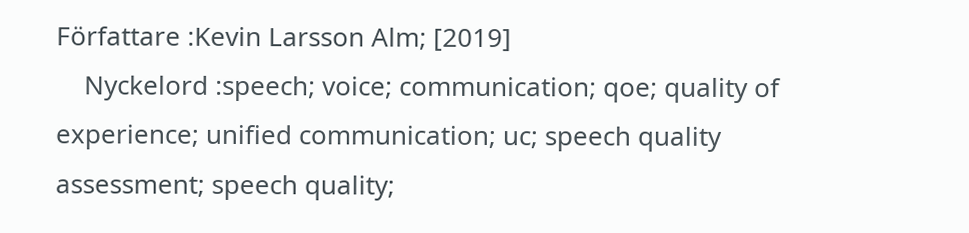Författare :Kevin Larsson Alm; [2019]
    Nyckelord :speech; voice; communication; qoe; quality of experience; unified communication; uc; speech quality assessment; speech quality;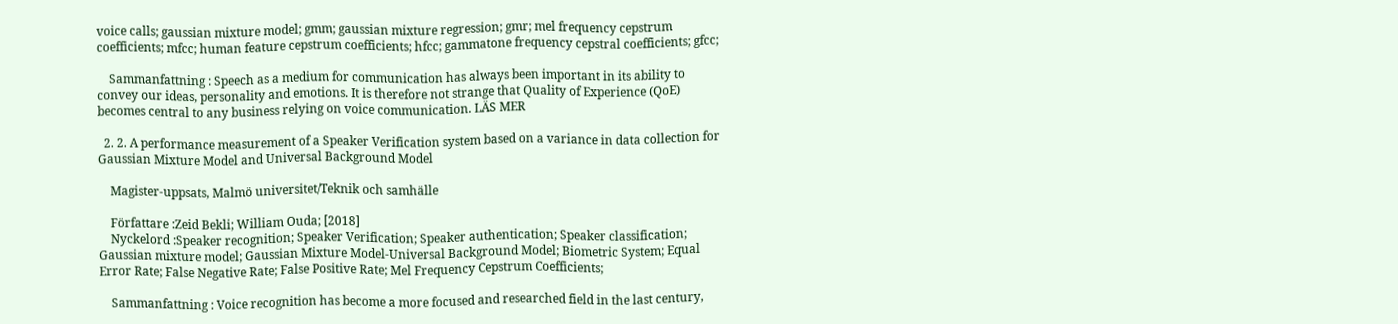voice calls; gaussian mixture model; gmm; gaussian mixture regression; gmr; mel frequency cepstrum coefficients; mfcc; human feature cepstrum coefficients; hfcc; gammatone frequency cepstral coefficients; gfcc;

    Sammanfattning : Speech as a medium for communication has always been important in its ability to convey our ideas, personality and emotions. It is therefore not strange that Quality of Experience (QoE) becomes central to any business relying on voice communication. LÄS MER

  2. 2. A performance measurement of a Speaker Verification system based on a variance in data collection for Gaussian Mixture Model and Universal Background Model

    Magister-uppsats, Malmö universitet/Teknik och samhälle

    Författare :Zeid Bekli; William Ouda; [2018]
    Nyckelord :Speaker recognition; Speaker Verification; Speaker authentication; Speaker classification; Gaussian mixture model; Gaussian Mixture Model-Universal Background Model; Biometric System; Equal Error Rate; False Negative Rate; False Positive Rate; Mel Frequency Cepstrum Coefficients;

    Sammanfattning : Voice recognition has become a more focused and researched field in the last century,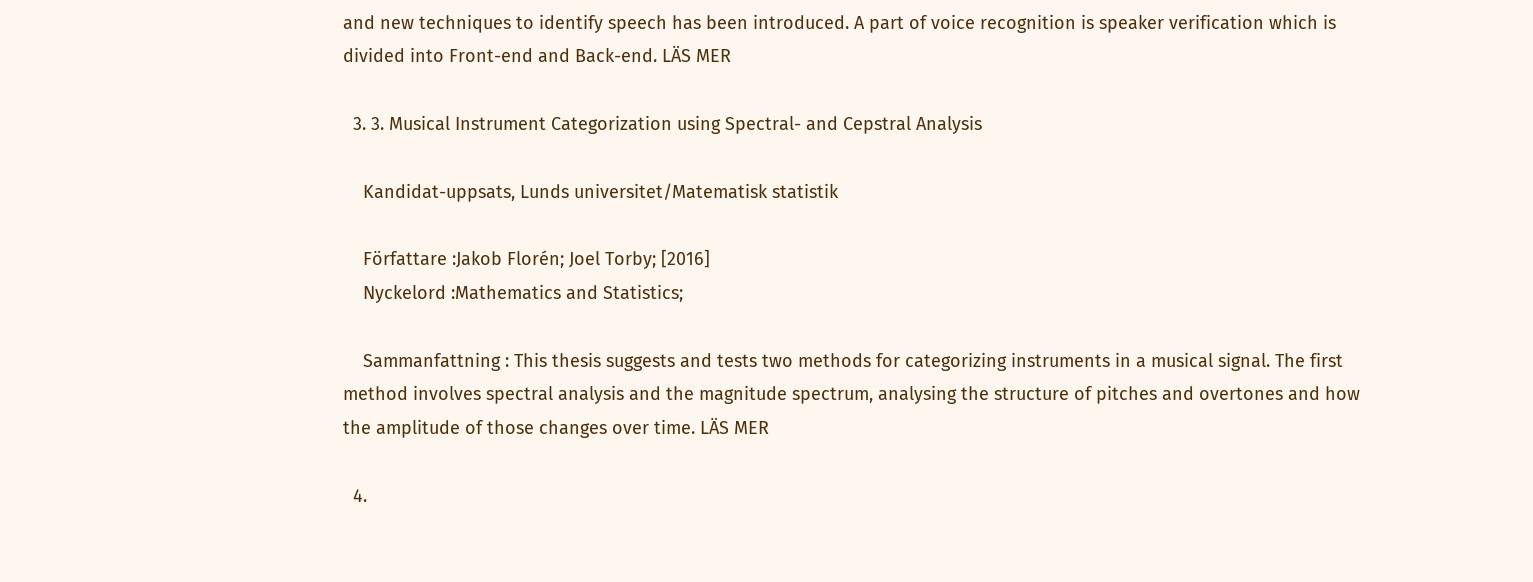and new techniques to identify speech has been introduced. A part of voice recognition is speaker verification which is divided into Front-end and Back-end. LÄS MER

  3. 3. Musical Instrument Categorization using Spectral- and Cepstral Analysis

    Kandidat-uppsats, Lunds universitet/Matematisk statistik

    Författare :Jakob Florén; Joel Torby; [2016]
    Nyckelord :Mathematics and Statistics;

    Sammanfattning : This thesis suggests and tests two methods for categorizing instruments in a musical signal. The first method involves spectral analysis and the magnitude spectrum, analysing the structure of pitches and overtones and how the amplitude of those changes over time. LÄS MER

  4.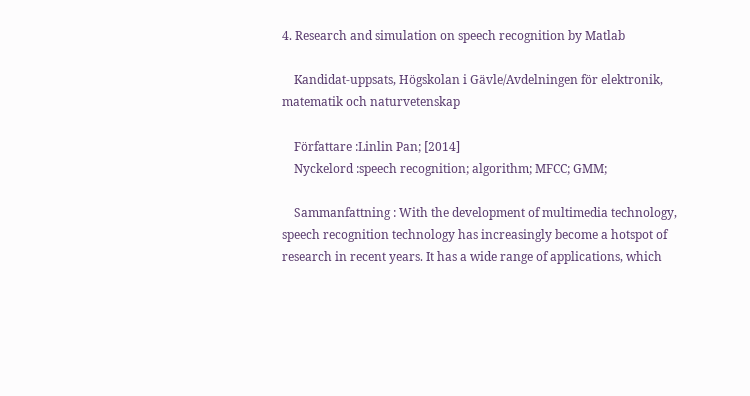4. Research and simulation on speech recognition by Matlab

    Kandidat-uppsats, Högskolan i Gävle/Avdelningen för elektronik, matematik och naturvetenskap

    Författare :Linlin Pan; [2014]
    Nyckelord :speech recognition; algorithm; MFCC; GMM;

    Sammanfattning : With the development of multimedia technology, speech recognition technology has increasingly become a hotspot of research in recent years. It has a wide range of applications, which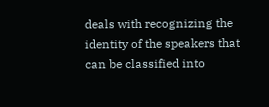deals with recognizing the identity of the speakers that can be classified into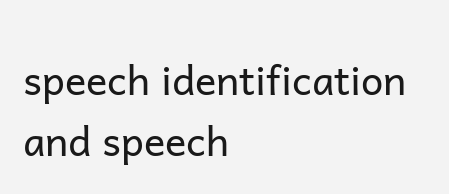speech identification and speech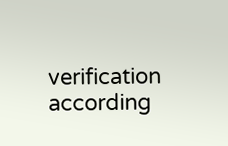verification according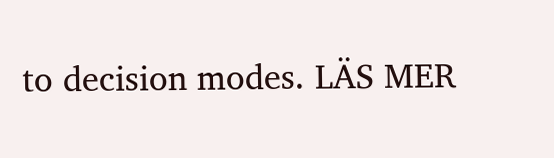to decision modes. LÄS MER